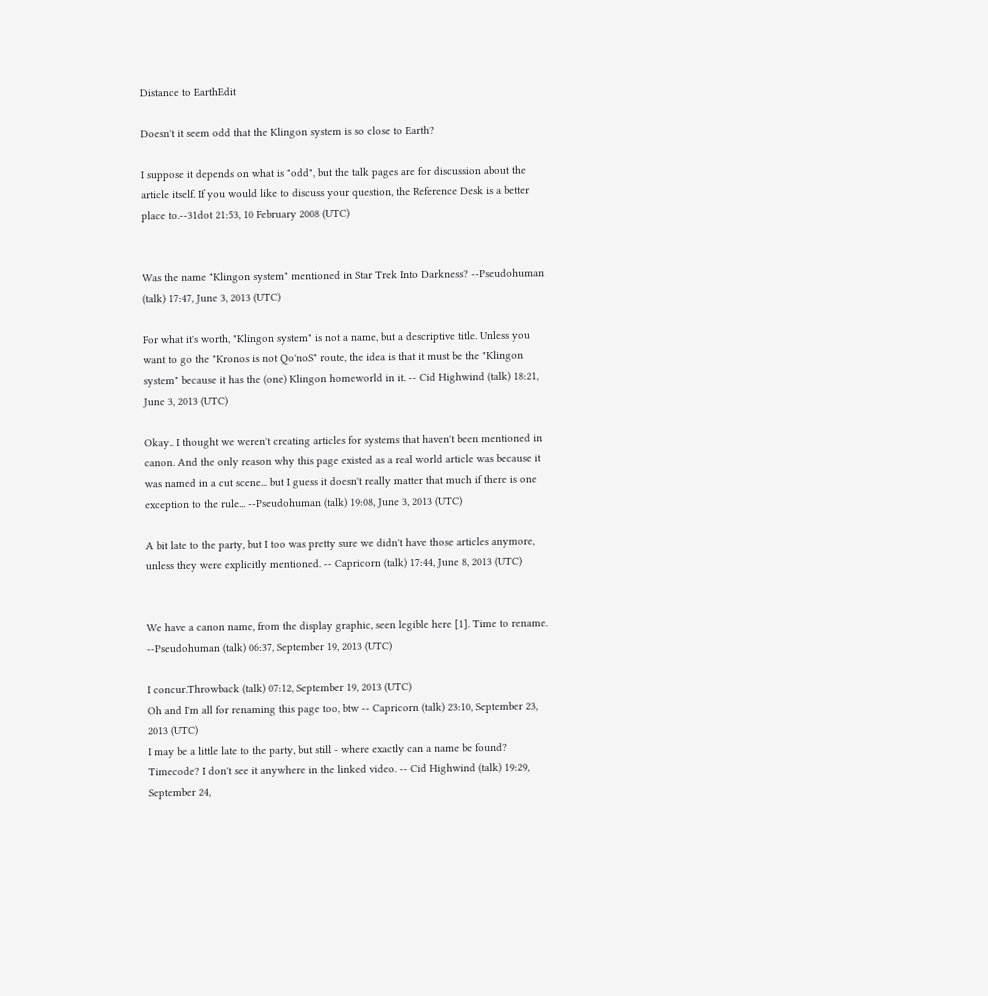Distance to EarthEdit

Doesn't it seem odd that the Klingon system is so close to Earth?

I suppose it depends on what is "odd", but the talk pages are for discussion about the article itself. If you would like to discuss your question, the Reference Desk is a better place to.--31dot 21:53, 10 February 2008 (UTC)


Was the name "Klingon system" mentioned in Star Trek Into Darkness? --Pseudohuman (talk) 17:47, June 3, 2013 (UTC)

For what it's worth, "Klingon system" is not a name, but a descriptive title. Unless you want to go the "Kronos is not Qo'noS" route, the idea is that it must be the "Klingon system" because it has the (one) Klingon homeworld in it. -- Cid Highwind (talk) 18:21, June 3, 2013 (UTC)

Okay.. I thought we weren't creating articles for systems that haven't been mentioned in canon. And the only reason why this page existed as a real world article was because it was named in a cut scene... but I guess it doesn't really matter that much if there is one exception to the rule... --Pseudohuman (talk) 19:08, June 3, 2013 (UTC)

A bit late to the party, but I too was pretty sure we didn't have those articles anymore, unless they were explicitly mentioned. -- Capricorn (talk) 17:44, June 8, 2013 (UTC)


We have a canon name, from the display graphic, seen legible here [1]. Time to rename. --Pseudohuman (talk) 06:37, September 19, 2013 (UTC)

I concur.Throwback (talk) 07:12, September 19, 2013 (UTC)
Oh and I'm all for renaming this page too, btw -- Capricorn (talk) 23:10, September 23, 2013 (UTC)
I may be a little late to the party, but still - where exactly can a name be found? Timecode? I don't see it anywhere in the linked video. -- Cid Highwind (talk) 19:29, September 24,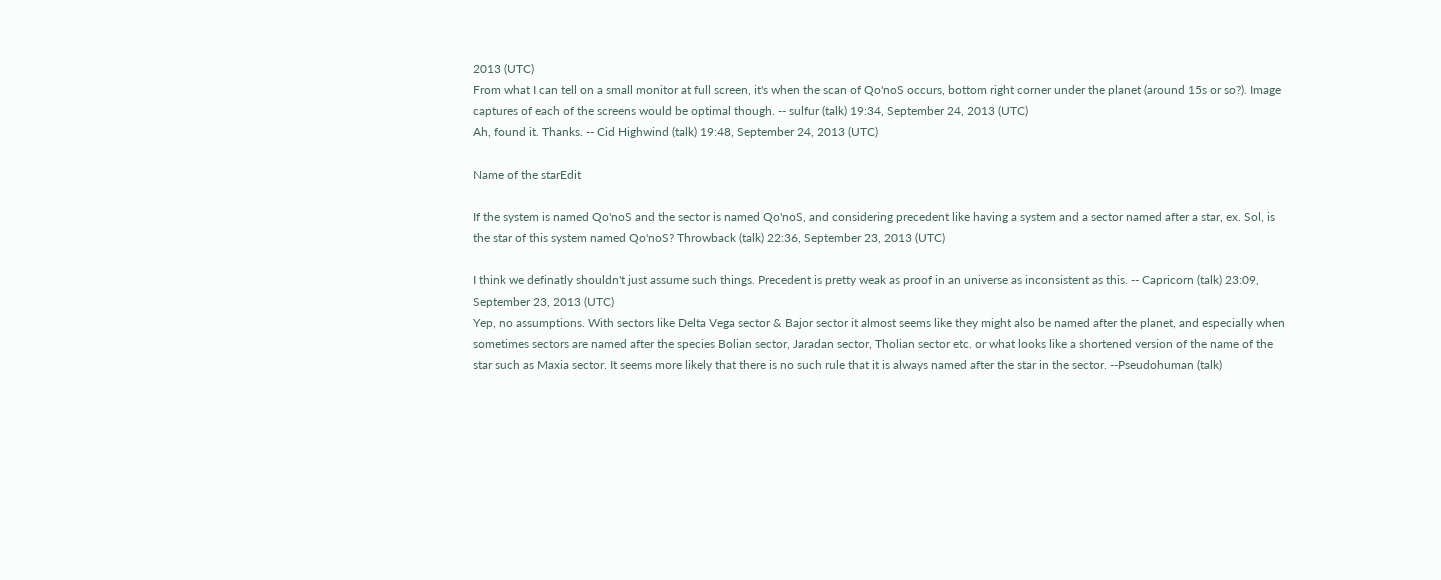2013 (UTC)
From what I can tell on a small monitor at full screen, it's when the scan of Qo'noS occurs, bottom right corner under the planet (around 15s or so?). Image captures of each of the screens would be optimal though. -- sulfur (talk) 19:34, September 24, 2013 (UTC)
Ah, found it. Thanks. -- Cid Highwind (talk) 19:48, September 24, 2013 (UTC)

Name of the starEdit

If the system is named Qo'noS and the sector is named Qo'noS, and considering precedent like having a system and a sector named after a star, ex. Sol, is the star of this system named Qo'noS? Throwback (talk) 22:36, September 23, 2013 (UTC)

I think we definatly shouldn't just assume such things. Precedent is pretty weak as proof in an universe as inconsistent as this. -- Capricorn (talk) 23:09, September 23, 2013 (UTC)
Yep, no assumptions. With sectors like Delta Vega sector & Bajor sector it almost seems like they might also be named after the planet, and especially when sometimes sectors are named after the species Bolian sector, Jaradan sector, Tholian sector etc. or what looks like a shortened version of the name of the star such as Maxia sector. It seems more likely that there is no such rule that it is always named after the star in the sector. --Pseudohuman (talk)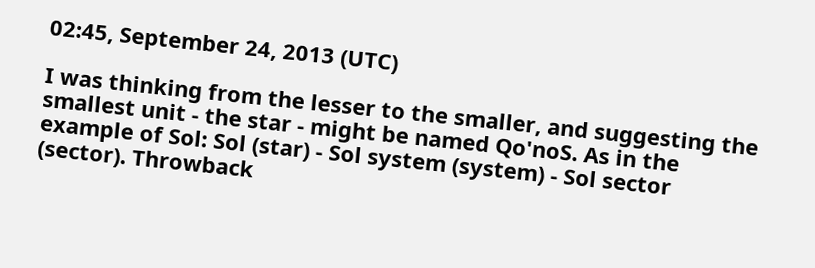02:45, September 24, 2013 (UTC)

I was thinking from the lesser to the smaller, and suggesting the smallest unit - the star - might be named Qo'noS. As in the example of Sol: Sol (star) - Sol system (system) - Sol sector (sector). Throwback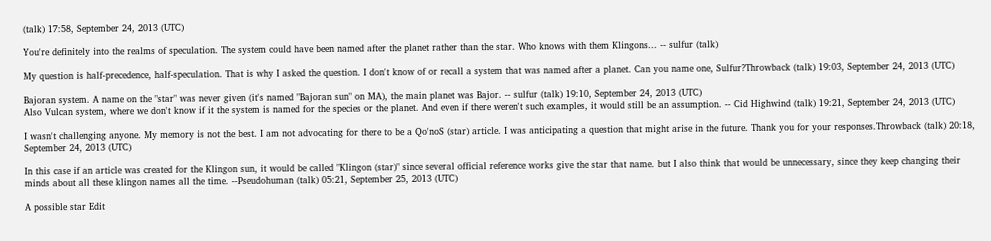(talk) 17:58, September 24, 2013 (UTC)

You're definitely into the realms of speculation. The system could have been named after the planet rather than the star. Who knows with them Klingons... -- sulfur (talk)

My question is half-precedence, half-speculation. That is why I asked the question. I don't know of or recall a system that was named after a planet. Can you name one, Sulfur?Throwback (talk) 19:03, September 24, 2013 (UTC)

Bajoran system. A name on the "star" was never given (it's named "Bajoran sun" on MA), the main planet was Bajor. -- sulfur (talk) 19:10, September 24, 2013 (UTC)
Also Vulcan system, where we don't know if it the system is named for the species or the planet. And even if there weren't such examples, it would still be an assumption. -- Cid Highwind (talk) 19:21, September 24, 2013 (UTC)

I wasn't challenging anyone. My memory is not the best. I am not advocating for there to be a Qo'noS (star) article. I was anticipating a question that might arise in the future. Thank you for your responses.Throwback (talk) 20:18, September 24, 2013 (UTC)

In this case if an article was created for the Klingon sun, it would be called "Klingon (star)" since several official reference works give the star that name. but I also think that would be unnecessary, since they keep changing their minds about all these klingon names all the time. --Pseudohuman (talk) 05:21, September 25, 2013 (UTC)

A possible star Edit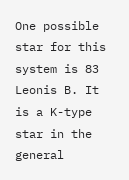One possible star for this system is 83 Leonis B. It is a K-type star in the general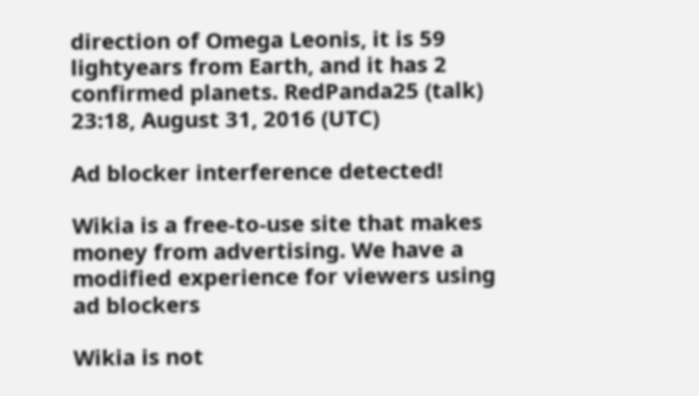direction of Omega Leonis, it is 59 lightyears from Earth, and it has 2 confirmed planets. RedPanda25 (talk) 23:18, August 31, 2016 (UTC)

Ad blocker interference detected!

Wikia is a free-to-use site that makes money from advertising. We have a modified experience for viewers using ad blockers

Wikia is not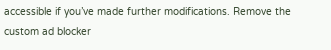accessible if you’ve made further modifications. Remove the custom ad blocker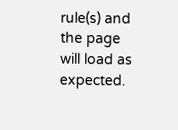rule(s) and the page will load as expected.